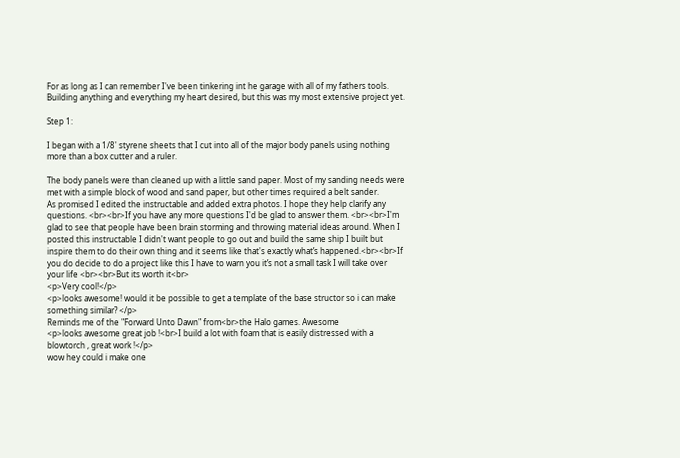For as long as I can remember I've been tinkering int he garage with all of my fathers tools. Building anything and everything my heart desired, but this was my most extensive project yet.

Step 1:

I began with a 1/8' styrene sheets that I cut into all of the major body panels using nothing more than a box cutter and a ruler.

The body panels were than cleaned up with a little sand paper. Most of my sanding needs were met with a simple block of wood and sand paper, but other times required a belt sander.
As promised I edited the instructable and added extra photos. I hope they help clarify any questions. <br><br>If you have any more questions I'd be glad to answer them. <br><br>I'm glad to see that people have been brain storming and throwing material ideas around. When I posted this instructable I didn't want people to go out and build the same ship I built but inspire them to do their own thing and it seems like that's exactly what’s happened.<br><br>If you do decide to do a project like this I have to warn you it’s not a small task I will take over your life <br><br>But its worth it<br>
<p>Very cool!</p>
<p>looks awesome! would it be possible to get a template of the base structor so i can make something similar? </p>
Reminds me of the "Forward Unto Dawn" from<br>the Halo games. Awesome
<p>looks awesome great job !<br>I build a lot with foam that is easily distressed with a blowtorch , great work !</p>
wow hey could i make one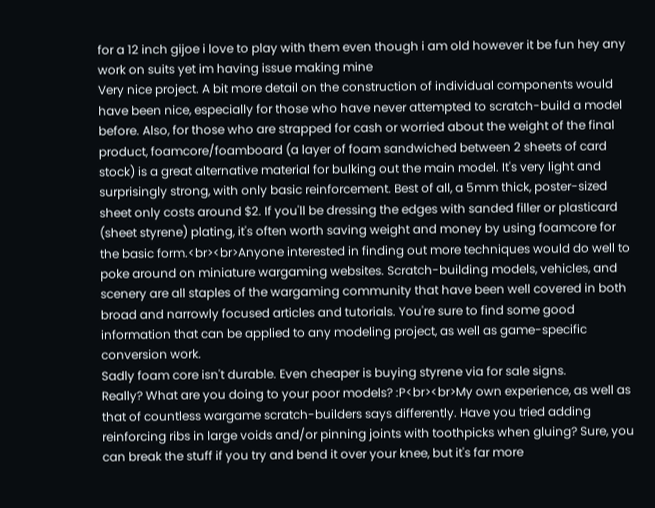for a 12 inch gijoe i love to play with them even though i am old however it be fun hey any work on suits yet im having issue making mine
Very nice project. A bit more detail on the construction of individual components would have been nice, especially for those who have never attempted to scratch-build a model before. Also, for those who are strapped for cash or worried about the weight of the final product, foamcore/foamboard (a layer of foam sandwiched between 2 sheets of card stock) is a great alternative material for bulking out the main model. It's very light and surprisingly strong, with only basic reinforcement. Best of all, a 5mm thick, poster-sized sheet only costs around $2. If you'll be dressing the edges with sanded filler or plasticard (sheet styrene) plating, it's often worth saving weight and money by using foamcore for the basic form.<br><br>Anyone interested in finding out more techniques would do well to poke around on miniature wargaming websites. Scratch-building models, vehicles, and scenery are all staples of the wargaming community that have been well covered in both broad and narrowly focused articles and tutorials. You're sure to find some good information that can be applied to any modeling project, as well as game-specific conversion work.
Sadly foam core isn't durable. Even cheaper is buying styrene via for sale signs.
Really? What are you doing to your poor models? :P<br><br>My own experience, as well as that of countless wargame scratch-builders says differently. Have you tried adding reinforcing ribs in large voids and/or pinning joints with toothpicks when gluing? Sure, you can break the stuff if you try and bend it over your knee, but it's far more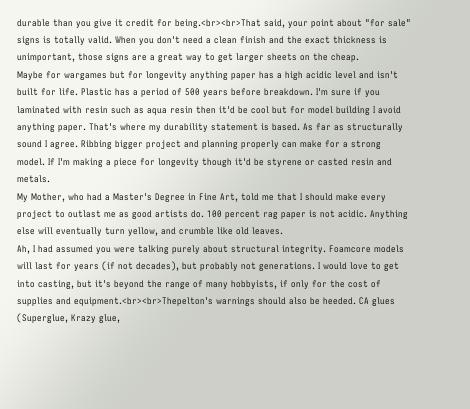durable than you give it credit for being.<br><br>That said, your point about "for sale" signs is totally valid. When you don't need a clean finish and the exact thickness is unimportant, those signs are a great way to get larger sheets on the cheap.
Maybe for wargames but for longevity anything paper has a high acidic level and isn't built for life. Plastic has a period of 500 years before breakdown. I'm sure if you laminated with resin such as aqua resin then it'd be cool but for model building I avoid anything paper. That's where my durability statement is based. As far as structurally sound I agree. Ribbing bigger project and planning properly can make for a strong model. If I'm making a piece for longevity though it'd be styrene or casted resin and metals.
My Mother, who had a Master's Degree in Fine Art, told me that I should make every project to outlast me as good artists do. 100 percent rag paper is not acidic. Anything else will eventually turn yellow, and crumble like old leaves.
Ah, I had assumed you were talking purely about structural integrity. Foamcore models will last for years (if not decades), but probably not generations. I would love to get into casting, but it's beyond the range of many hobbyists, if only for the cost of supplies and equipment.<br><br>Thepelton's warnings should also be heeded. CA glues (Superglue, Krazy glue,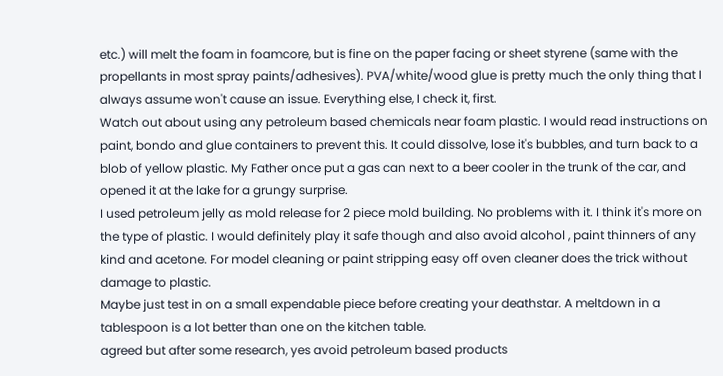etc.) will melt the foam in foamcore, but is fine on the paper facing or sheet styrene (same with the propellants in most spray paints/adhesives). PVA/white/wood glue is pretty much the only thing that I always assume won't cause an issue. Everything else, I check it, first.
Watch out about using any petroleum based chemicals near foam plastic. I would read instructions on paint, bondo and glue containers to prevent this. It could dissolve, lose it's bubbles, and turn back to a blob of yellow plastic. My Father once put a gas can next to a beer cooler in the trunk of the car, and opened it at the lake for a grungy surprise.
I used petroleum jelly as mold release for 2 piece mold building. No problems with it. I think it's more on the type of plastic. I would definitely play it safe though and also avoid alcohol , paint thinners of any kind and acetone. For model cleaning or paint stripping easy off oven cleaner does the trick without damage to plastic.
Maybe just test in on a small expendable piece before creating your deathstar. A meltdown in a tablespoon is a lot better than one on the kitchen table.
agreed but after some research, yes avoid petroleum based products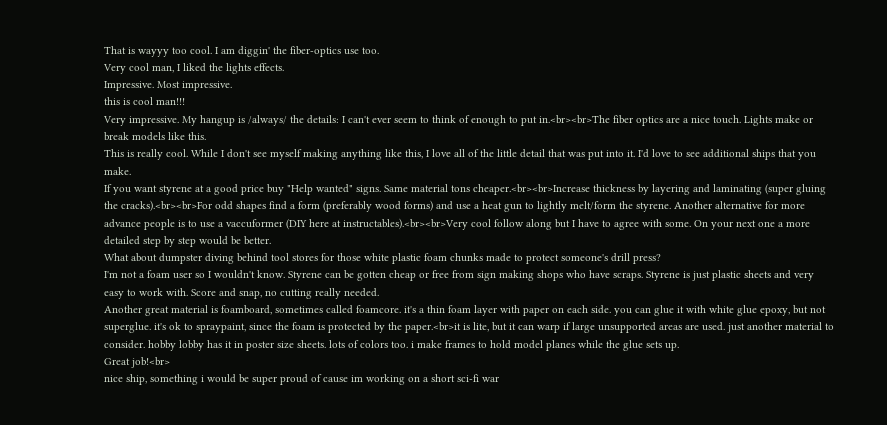That is wayyy too cool. I am diggin' the fiber-optics use too.
Very cool man, I liked the lights effects.
Impressive. Most impressive.
this is cool man!!!
Very impressive. My hangup is /always/ the details: I can't ever seem to think of enough to put in.<br><br>The fiber optics are a nice touch. Lights make or break models like this.
This is really cool. While I don't see myself making anything like this, I love all of the little detail that was put into it. I'd love to see additional ships that you make.
If you want styrene at a good price buy "Help wanted" signs. Same material tons cheaper.<br><br>Increase thickness by layering and laminating (super gluing the cracks).<br><br>For odd shapes find a form (preferably wood forms) and use a heat gun to lightly melt/form the styrene. Another alternative for more advance people is to use a vaccuformer (DIY here at instructables).<br><br>Very cool follow along but I have to agree with some. On your next one a more detailed step by step would be better.
What about dumpster diving behind tool stores for those white plastic foam chunks made to protect someone's drill press?
I'm not a foam user so I wouldn't know. Styrene can be gotten cheap or free from sign making shops who have scraps. Styrene is just plastic sheets and very easy to work with. Score and snap, no cutting really needed.
Another great material is foamboard, sometimes called foamcore. it's a thin foam layer with paper on each side. you can glue it with white glue epoxy, but not superglue. it's ok to spraypaint, since the foam is protected by the paper.<br>it is lite, but it can warp if large unsupported areas are used. just another material to consider. hobby lobby has it in poster size sheets. lots of colors too. i make frames to hold model planes while the glue sets up.
Great job!<br>
nice ship, something i would be super proud of cause im working on a short sci-fi war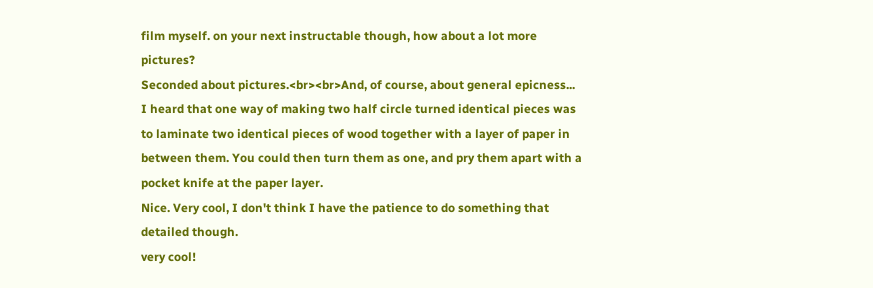film myself. on your next instructable though, how about a lot more pictures?
Seconded about pictures.<br><br>And, of course, about general epicness...
I heard that one way of making two half circle turned identical pieces was to laminate two identical pieces of wood together with a layer of paper in between them. You could then turn them as one, and pry them apart with a pocket knife at the paper layer.
Nice. Very cool, I don't think I have the patience to do something that detailed though.
very cool!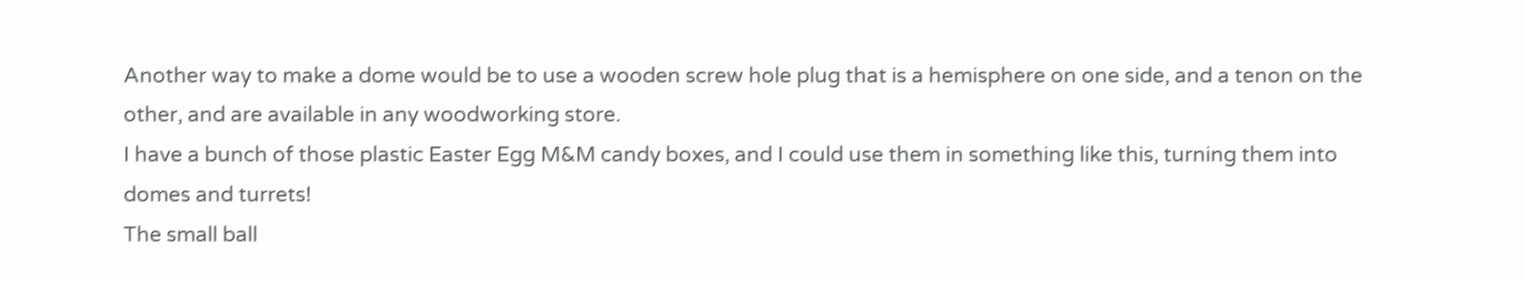Another way to make a dome would be to use a wooden screw hole plug that is a hemisphere on one side, and a tenon on the other, and are available in any woodworking store.
I have a bunch of those plastic Easter Egg M&M candy boxes, and I could use them in something like this, turning them into domes and turrets!
The small ball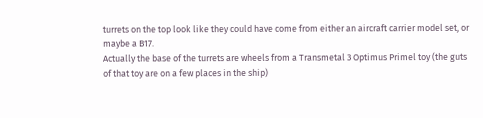turrets on the top look like they could have come from either an aircraft carrier model set, or maybe a B17.
Actually the base of the turrets are wheels from a Transmetal 3 Optimus Primel toy (the guts of that toy are on a few places in the ship)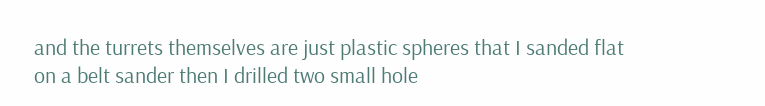and the turrets themselves are just plastic spheres that I sanded flat on a belt sander then I drilled two small hole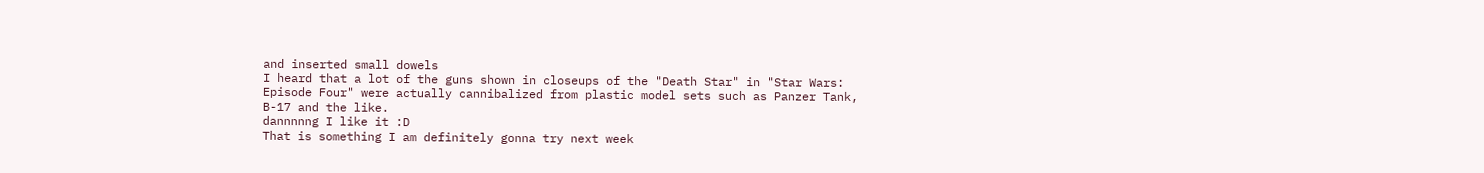and inserted small dowels
I heard that a lot of the guns shown in closeups of the "Death Star" in "Star Wars: Episode Four" were actually cannibalized from plastic model sets such as Panzer Tank, B-17 and the like.
dannnnng I like it :D
That is something I am definitely gonna try next week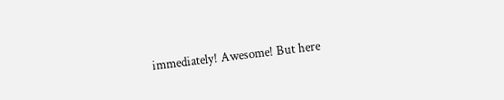immediately! Awesome! But here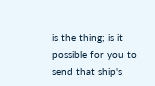is the thing; is it possible for you to send that ship's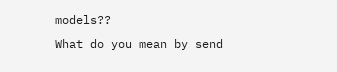models??
What do you mean by send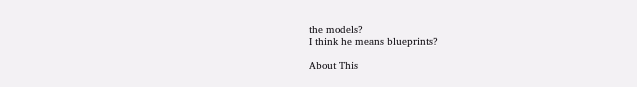the models?
I think he means blueprints?

About This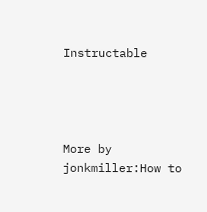Instructable




More by jonkmiller:How to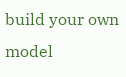build your own model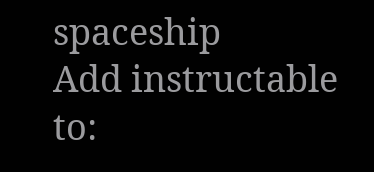spaceship
Add instructable to: